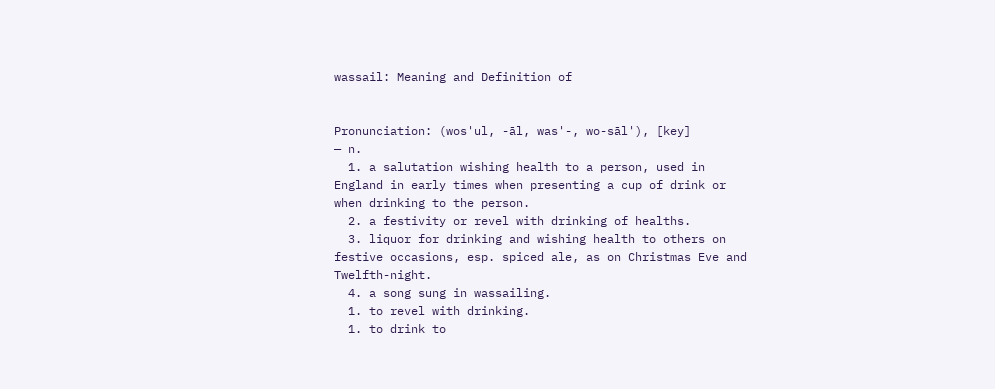wassail: Meaning and Definition of


Pronunciation: (wos'ul, -āl, was'-, wo-sāl'), [key]
— n.
  1. a salutation wishing health to a person, used in England in early times when presenting a cup of drink or when drinking to the person.
  2. a festivity or revel with drinking of healths.
  3. liquor for drinking and wishing health to others on festive occasions, esp. spiced ale, as on Christmas Eve and Twelfth-night.
  4. a song sung in wassailing.
  1. to revel with drinking.
  1. to drink to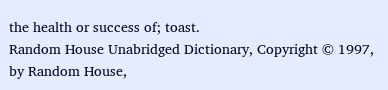the health or success of; toast.
Random House Unabridged Dictionary, Copyright © 1997, by Random House,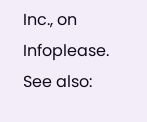Inc., on Infoplease.
See also: